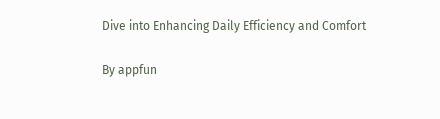Dive into Enhancing Daily Efficiency and Comfort

By appfun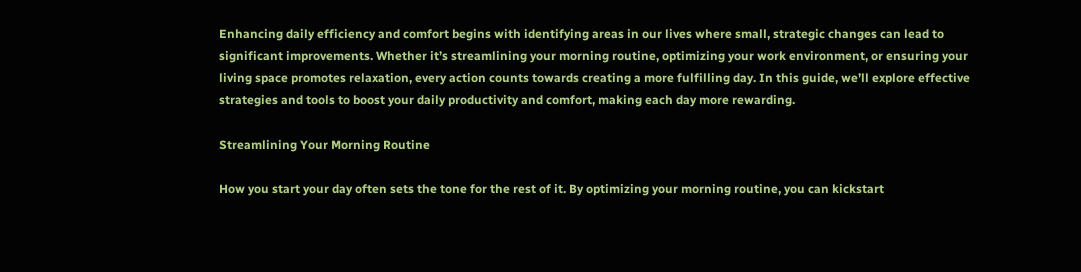Enhancing daily efficiency and comfort begins with identifying areas in our lives where small, strategic changes can lead to significant improvements. Whether it’s streamlining your morning routine, optimizing your work environment, or ensuring your living space promotes relaxation, every action counts towards creating a more fulfilling day. In this guide, we’ll explore effective strategies and tools to boost your daily productivity and comfort, making each day more rewarding.

Streamlining Your Morning Routine

How you start your day often sets the tone for the rest of it. By optimizing your morning routine, you can kickstart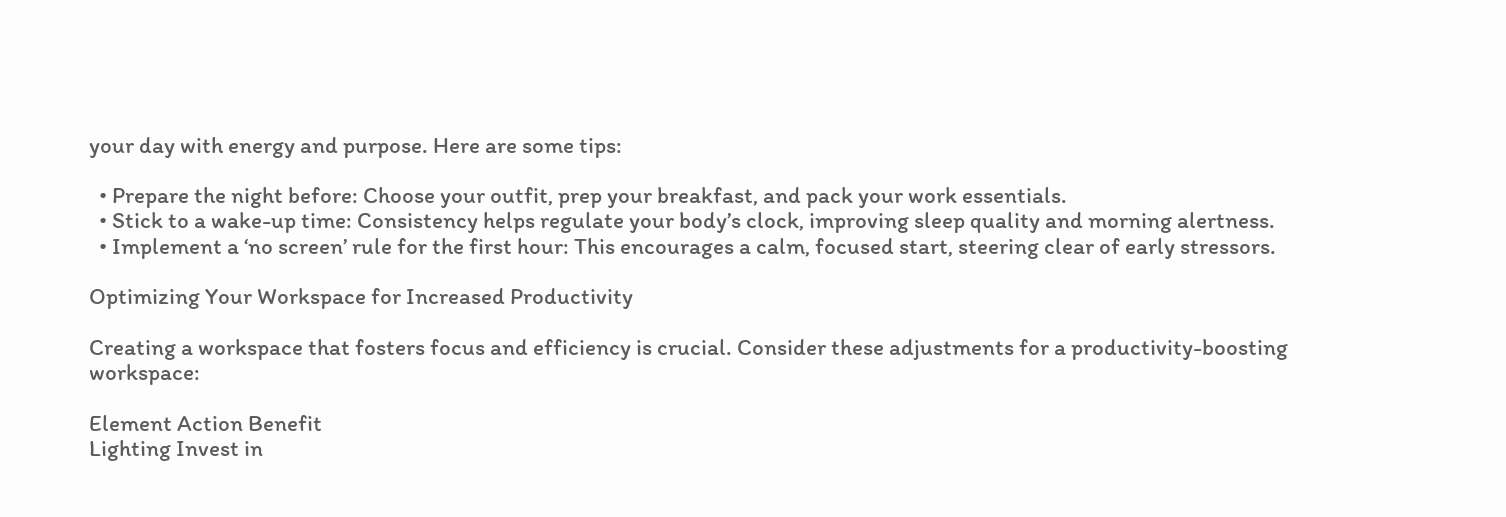your day with energy and purpose. Here are some tips:

  • Prepare the night before: Choose your outfit, prep your breakfast, and pack your work essentials.
  • Stick to a wake-up time: Consistency helps regulate your body’s clock, improving sleep quality and morning alertness.
  • Implement a ‘no screen’ rule for the first hour: This encourages a calm, focused start, steering clear of early stressors.

Optimizing Your Workspace for Increased Productivity

Creating a workspace that fosters focus and efficiency is crucial. Consider these adjustments for a productivity-boosting workspace:

Element Action Benefit
Lighting Invest in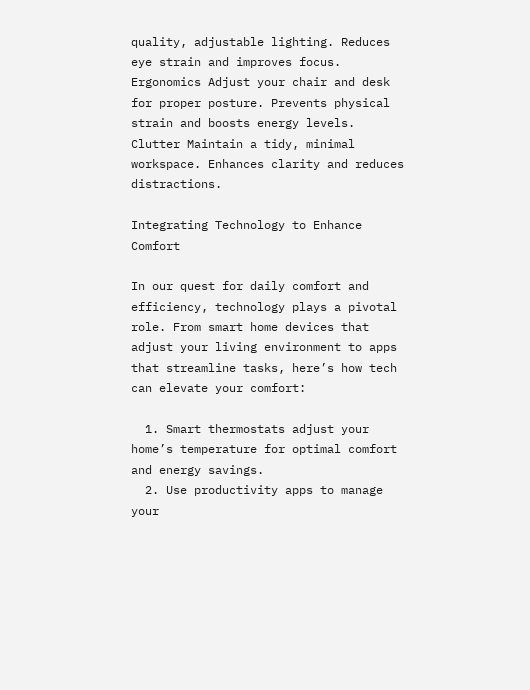quality, adjustable lighting. Reduces eye strain and improves focus.
Ergonomics Adjust your chair and desk for proper posture. Prevents physical strain and boosts energy levels.
Clutter Maintain a tidy, minimal workspace. Enhances clarity and reduces distractions.

Integrating Technology to Enhance Comfort

In our quest for daily comfort and efficiency, technology plays a pivotal role. From smart home devices that adjust your living environment to apps that streamline tasks, here’s how tech can elevate your comfort:

  1. Smart thermostats adjust your home’s temperature for optimal comfort and energy savings.
  2. Use productivity apps to manage your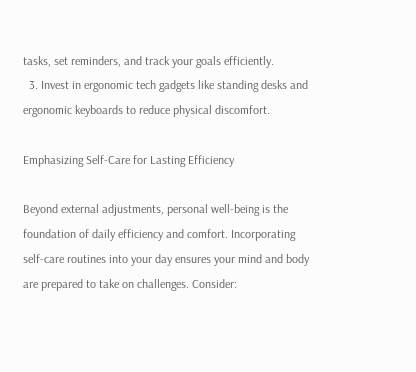tasks, set reminders, and track your goals efficiently.
  3. Invest in ergonomic tech gadgets like standing desks and ergonomic keyboards to reduce physical discomfort.

Emphasizing Self-Care for Lasting Efficiency

Beyond external adjustments, personal well-being is the foundation of daily efficiency and comfort. Incorporating self-care routines into your day ensures your mind and body are prepared to take on challenges. Consider: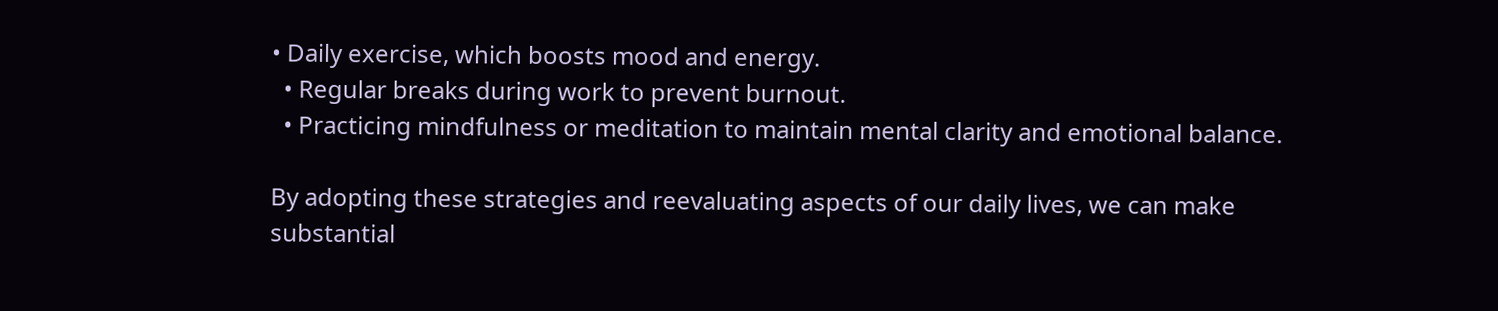• Daily exercise, which boosts mood and energy.
  • Regular breaks during work to prevent burnout.
  • Practicing mindfulness or meditation to maintain mental clarity and emotional balance.

By adopting these strategies and reevaluating aspects of our daily lives, we can make substantial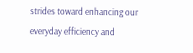strides toward enhancing our everyday efficiency and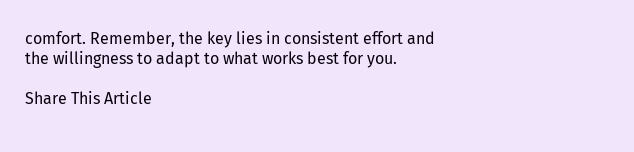comfort. Remember, the key lies in consistent effort and the willingness to adapt to what works best for you.

Share This Article